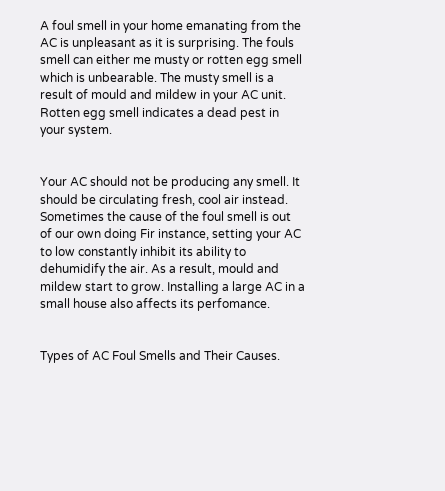A foul smell in your home emanating from the AC is unpleasant as it is surprising. The fouls smell can either me musty or rotten egg smell which is unbearable. The musty smell is a result of mould and mildew in your AC unit. Rotten egg smell indicates a dead pest in your system.


Your AC should not be producing any smell. It should be circulating fresh, cool air instead. Sometimes the cause of the foul smell is out of our own doing Fir instance, setting your AC to low constantly inhibit its ability to dehumidify the air. As a result, mould and mildew start to grow. Installing a large AC in a small house also affects its perfomance.


Types of AC Foul Smells and Their Causes.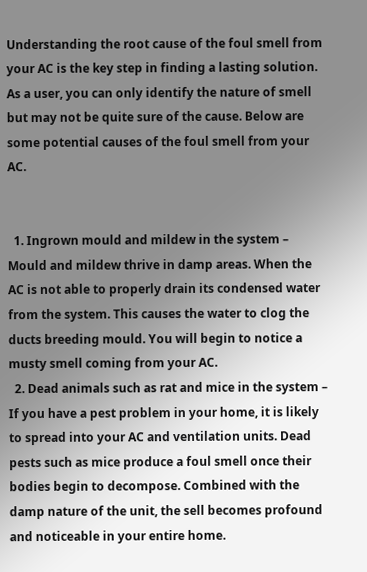Understanding the root cause of the foul smell from your AC is the key step in finding a lasting solution. As a user, you can only identify the nature of smell but may not be quite sure of the cause. Below are some potential causes of the foul smell from your AC.


  1. Ingrown mould and mildew in the system – Mould and mildew thrive in damp areas. When the AC is not able to properly drain its condensed water from the system. This causes the water to clog the ducts breeding mould. You will begin to notice a musty smell coming from your AC.
  2. Dead animals such as rat and mice in the system – If you have a pest problem in your home, it is likely to spread into your AC and ventilation units. Dead pests such as mice produce a foul smell once their bodies begin to decompose. Combined with the damp nature of the unit, the sell becomes profound and noticeable in your entire home.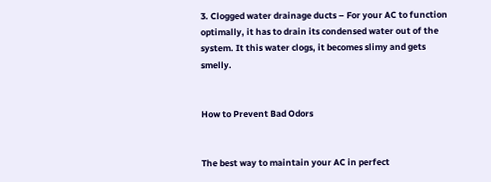3. Clogged water drainage ducts – For your AC to function optimally, it has to drain its condensed water out of the system. It this water clogs, it becomes slimy and gets smelly.


How to Prevent Bad Odors


The best way to maintain your AC in perfect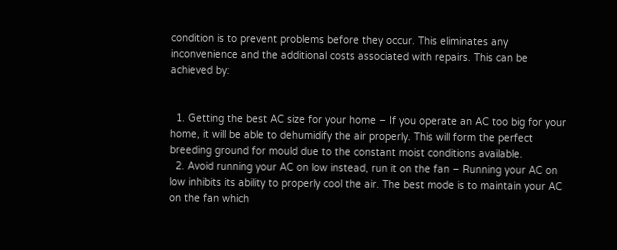condition is to prevent problems before they occur. This eliminates any inconvenience and the additional costs associated with repairs. This can be achieved by:


  1. Getting the best AC size for your home – If you operate an AC too big for your home, it will be able to dehumidify the air properly. This will form the perfect breeding ground for mould due to the constant moist conditions available.
  2. Avoid running your AC on low instead, run it on the fan – Running your AC on low inhibits its ability to properly cool the air. The best mode is to maintain your AC on the fan which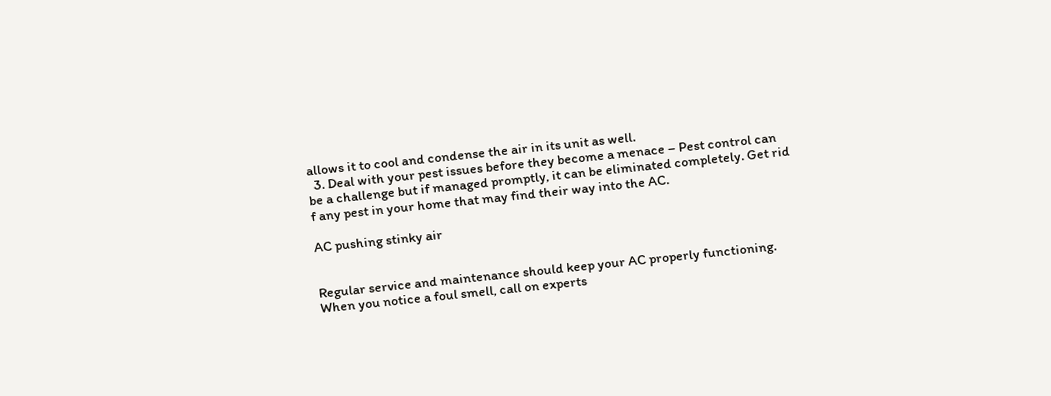allows it to cool and condense the air in its unit as well.
  3. Deal with your pest issues before they become a menace – Pest control can be a challenge but if managed promptly, it can be eliminated completely. Get rid f any pest in your home that may find their way into the AC.

AC pushing stinky air


Regular service and maintenance should keep your AC properly functioning. When you notice a foul smell, call on experts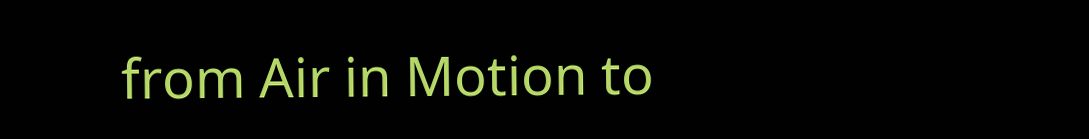from Air in Motion to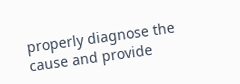properly diagnose the cause and provide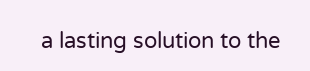a lasting solution to the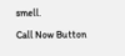smell.

Call Now Button